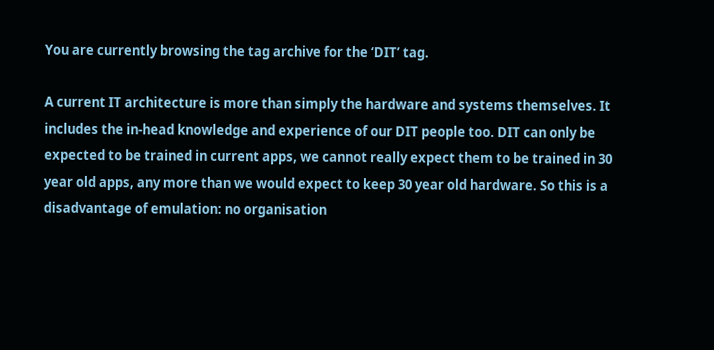You are currently browsing the tag archive for the ‘DIT’ tag.

A current IT architecture is more than simply the hardware and systems themselves. It includes the in-head knowledge and experience of our DIT people too. DIT can only be expected to be trained in current apps, we cannot really expect them to be trained in 30 year old apps, any more than we would expect to keep 30 year old hardware. So this is a disadvantage of emulation: no organisation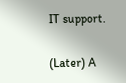IT support.

(Later) A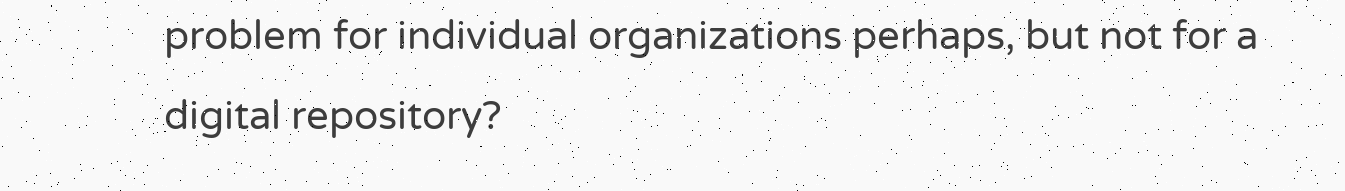problem for individual organizations perhaps, but not for a digital repository?